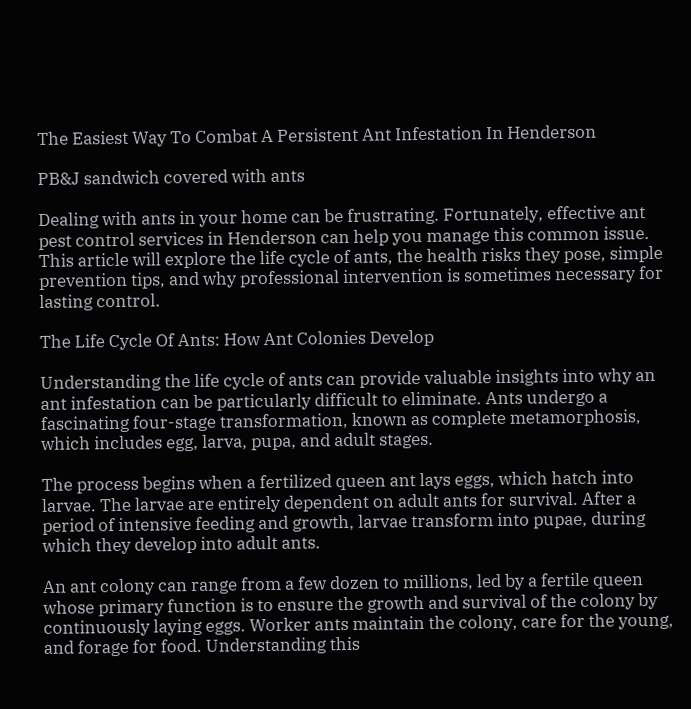The Easiest Way To Combat A Persistent Ant Infestation In Henderson

PB&J sandwich covered with ants

Dealing with ants in your home can be frustrating. Fortunately, effective ant pest control services in Henderson can help you manage this common issue. This article will explore the life cycle of ants, the health risks they pose, simple prevention tips, and why professional intervention is sometimes necessary for lasting control.

The Life Cycle Of Ants: How Ant Colonies Develop

Understanding the life cycle of ants can provide valuable insights into why an ant infestation can be particularly difficult to eliminate. Ants undergo a fascinating four-stage transformation, known as complete metamorphosis, which includes egg, larva, pupa, and adult stages.

The process begins when a fertilized queen ant lays eggs, which hatch into larvae. The larvae are entirely dependent on adult ants for survival. After a period of intensive feeding and growth, larvae transform into pupae, during which they develop into adult ants.

An ant colony can range from a few dozen to millions, led by a fertile queen whose primary function is to ensure the growth and survival of the colony by continuously laying eggs. Worker ants maintain the colony, care for the young, and forage for food. Understanding this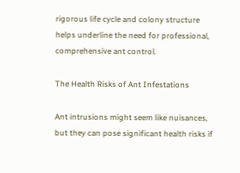rigorous life cycle and colony structure helps underline the need for professional, comprehensive ant control.

The Health Risks of Ant Infestations

Ant intrusions might seem like nuisances, but they can pose significant health risks if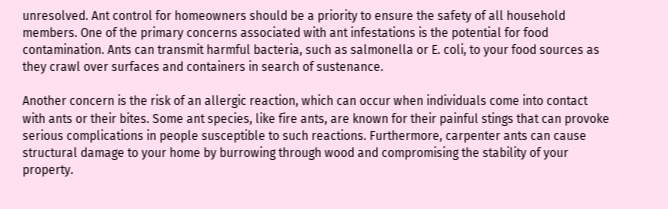unresolved. Ant control for homeowners should be a priority to ensure the safety of all household members. One of the primary concerns associated with ant infestations is the potential for food contamination. Ants can transmit harmful bacteria, such as salmonella or E. coli, to your food sources as they crawl over surfaces and containers in search of sustenance.

Another concern is the risk of an allergic reaction, which can occur when individuals come into contact with ants or their bites. Some ant species, like fire ants, are known for their painful stings that can provoke serious complications in people susceptible to such reactions. Furthermore, carpenter ants can cause structural damage to your home by burrowing through wood and compromising the stability of your property.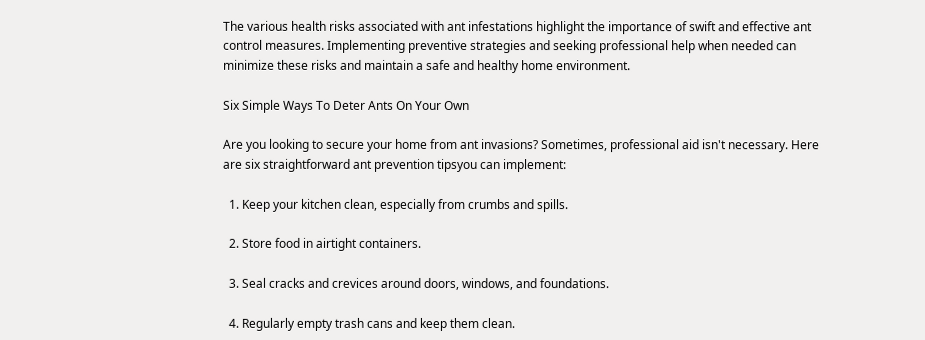The various health risks associated with ant infestations highlight the importance of swift and effective ant control measures. Implementing preventive strategies and seeking professional help when needed can minimize these risks and maintain a safe and healthy home environment.

Six Simple Ways To Deter Ants On Your Own

Are you looking to secure your home from ant invasions? Sometimes, professional aid isn't necessary. Here are six straightforward ant prevention tipsyou can implement:

  1. Keep your kitchen clean, especially from crumbs and spills.

  2. Store food in airtight containers.

  3. Seal cracks and crevices around doors, windows, and foundations.

  4. Regularly empty trash cans and keep them clean.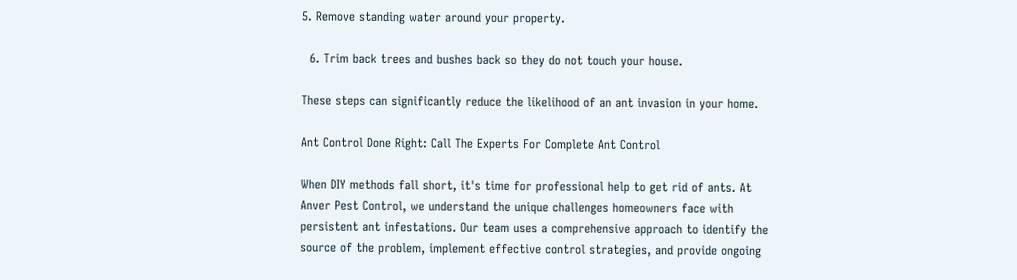5. Remove standing water around your property.

  6. Trim back trees and bushes back so they do not touch your house.

These steps can significantly reduce the likelihood of an ant invasion in your home.

Ant Control Done Right: Call The Experts For Complete Ant Control

When DIY methods fall short, it's time for professional help to get rid of ants. At Anver Pest Control, we understand the unique challenges homeowners face with persistent ant infestations. Our team uses a comprehensive approach to identify the source of the problem, implement effective control strategies, and provide ongoing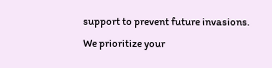support to prevent future invasions. We prioritize your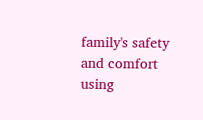family's safety and comfort using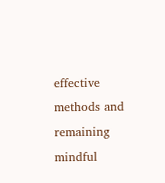effective methods and remaining mindful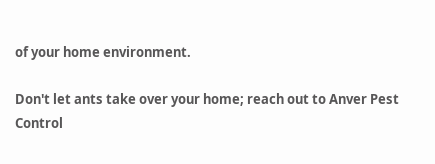of your home environment.

Don't let ants take over your home; reach out to Anver Pest Control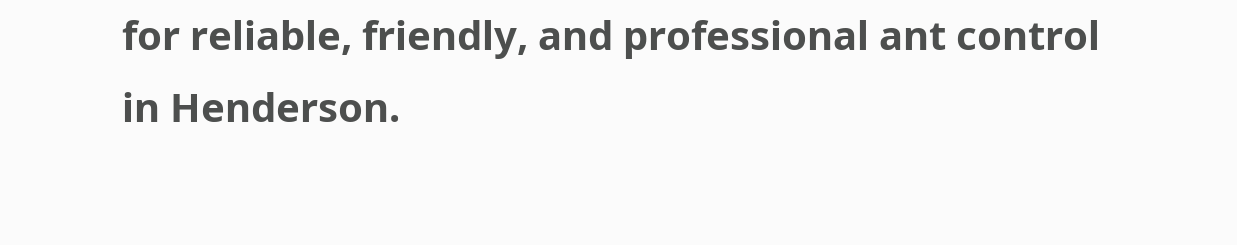for reliable, friendly, and professional ant control in Henderson.